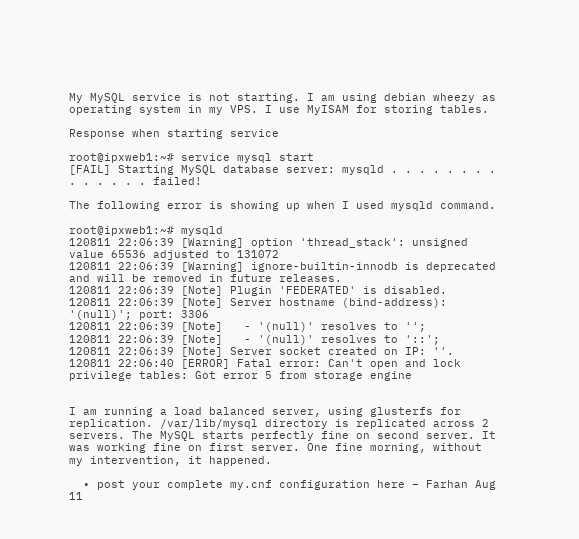My MySQL service is not starting. I am using debian wheezy as operating system in my VPS. I use MyISAM for storing tables.

Response when starting service

root@ipxweb1:~# service mysql start
[FAIL] Starting MySQL database server: mysqld . . . . . . . . . . . . . . failed!

The following error is showing up when I used mysqld command.

root@ipxweb1:~# mysqld
120811 22:06:39 [Warning] option 'thread_stack': unsigned value 65536 adjusted to 131072
120811 22:06:39 [Warning] ignore-builtin-innodb is deprecated and will be removed in future releases.
120811 22:06:39 [Note] Plugin 'FEDERATED' is disabled.
120811 22:06:39 [Note] Server hostname (bind-address): '(null)'; port: 3306
120811 22:06:39 [Note]   - '(null)' resolves to '';
120811 22:06:39 [Note]   - '(null)' resolves to '::';
120811 22:06:39 [Note] Server socket created on IP: ''.
120811 22:06:40 [ERROR] Fatal error: Can't open and lock privilege tables: Got error 5 from storage engine


I am running a load balanced server, using glusterfs for replication. /var/lib/mysql directory is replicated across 2 servers. The MySQL starts perfectly fine on second server. It was working fine on first server. One fine morning, without my intervention, it happened.

  • post your complete my.cnf configuration here – Farhan Aug 11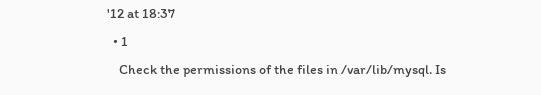'12 at 18:37
  • 1
    Check the permissions of the files in /var/lib/mysql. Is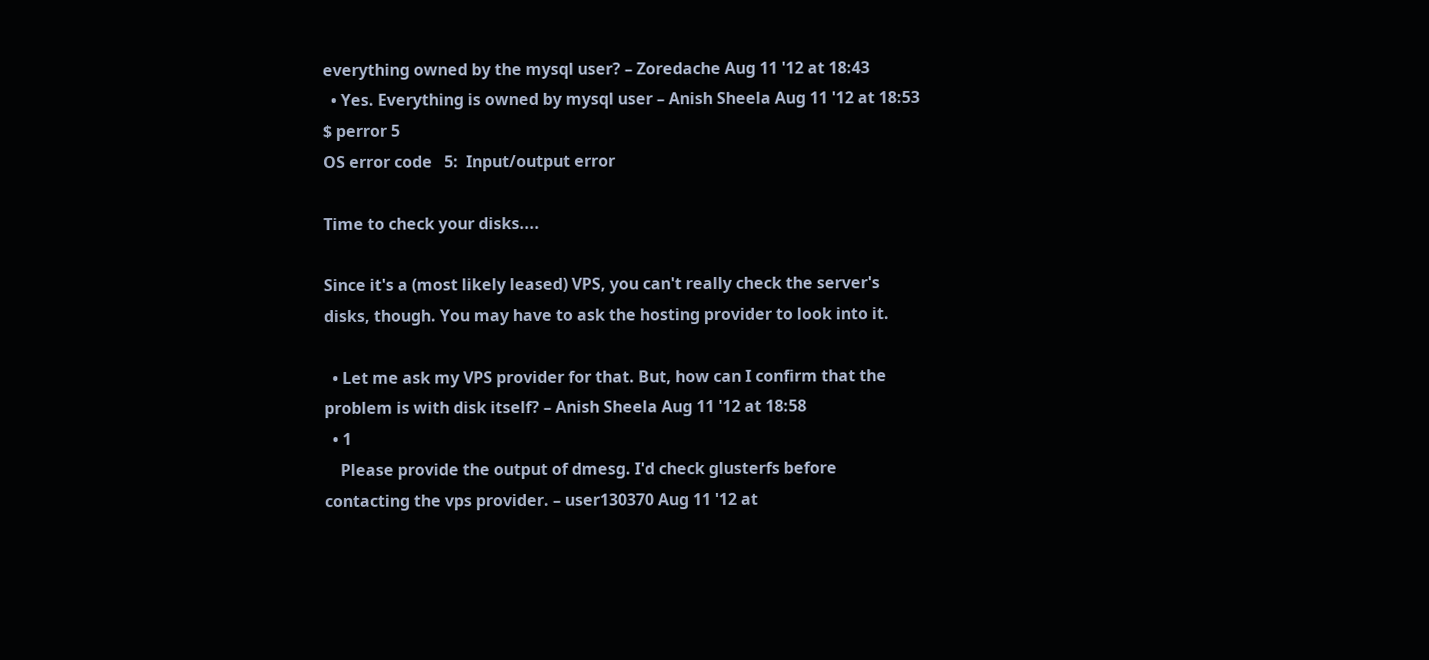everything owned by the mysql user? – Zoredache Aug 11 '12 at 18:43
  • Yes. Everything is owned by mysql user – Anish Sheela Aug 11 '12 at 18:53
$ perror 5
OS error code   5:  Input/output error

Time to check your disks....

Since it's a (most likely leased) VPS, you can't really check the server's disks, though. You may have to ask the hosting provider to look into it.

  • Let me ask my VPS provider for that. But, how can I confirm that the problem is with disk itself? – Anish Sheela Aug 11 '12 at 18:58
  • 1
    Please provide the output of dmesg. I'd check glusterfs before contacting the vps provider. – user130370 Aug 11 '12 at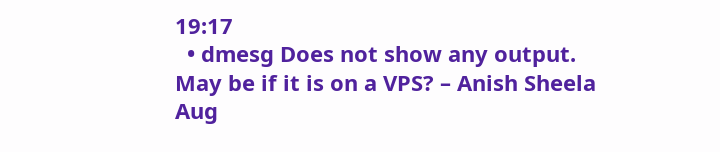19:17
  • dmesg Does not show any output. May be if it is on a VPS? – Anish Sheela Aug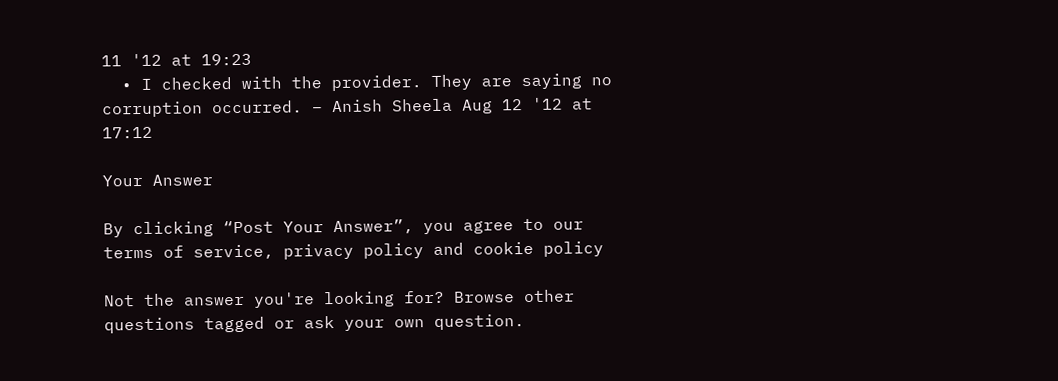11 '12 at 19:23
  • I checked with the provider. They are saying no corruption occurred. – Anish Sheela Aug 12 '12 at 17:12

Your Answer

By clicking “Post Your Answer”, you agree to our terms of service, privacy policy and cookie policy

Not the answer you're looking for? Browse other questions tagged or ask your own question.